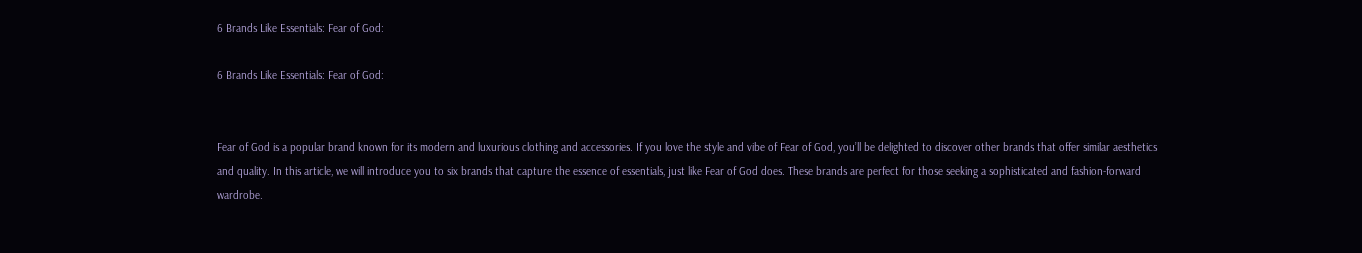6 Brands Like Essentials: Fear of God:

6 Brands Like Essentials: Fear of God:


Fear of God is a popular brand known for its modern and luxurious clothing and accessories. If you love the style and vibe of Fear of God, you’ll be delighted to discover other brands that offer similar aesthetics and quality. In this article, we will introduce you to six brands that capture the essence of essentials, just like Fear of God does. These brands are perfect for those seeking a sophisticated and fashion-forward wardrobe.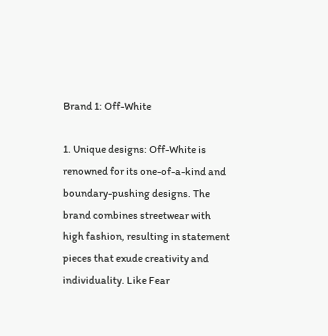Brand 1: Off-White

1. Unique designs: Off-White is renowned for its one-of-a-kind and boundary-pushing designs. The brand combines streetwear with high fashion, resulting in statement pieces that exude creativity and individuality. Like Fear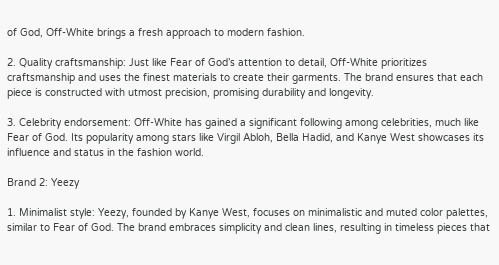of God, Off-White brings a fresh approach to modern fashion.

2. Quality craftsmanship: Just like Fear of God’s attention to detail, Off-White prioritizes craftsmanship and uses the finest materials to create their garments. The brand ensures that each piece is constructed with utmost precision, promising durability and longevity.

3. Celebrity endorsement: Off-White has gained a significant following among celebrities, much like Fear of God. Its popularity among stars like Virgil Abloh, Bella Hadid, and Kanye West showcases its influence and status in the fashion world.

Brand 2: Yeezy

1. Minimalist style: Yeezy, founded by Kanye West, focuses on minimalistic and muted color palettes, similar to Fear of God. The brand embraces simplicity and clean lines, resulting in timeless pieces that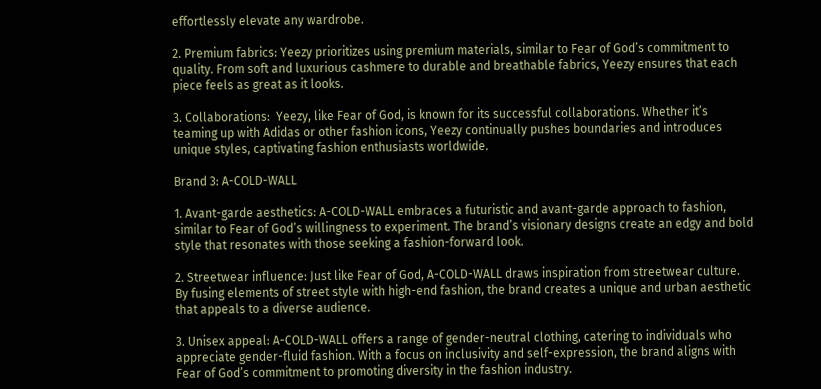effortlessly elevate any wardrobe.

2. Premium fabrics: Yeezy prioritizes using premium materials, similar to Fear of God’s commitment to quality. From soft and luxurious cashmere to durable and breathable fabrics, Yeezy ensures that each piece feels as great as it looks.

3. Collaborations:  Yeezy, like Fear of God, is known for its successful collaborations. Whether it’s teaming up with Adidas or other fashion icons, Yeezy continually pushes boundaries and introduces unique styles, captivating fashion enthusiasts worldwide.

Brand 3: A-COLD-WALL

1. Avant-garde aesthetics: A-COLD-WALL embraces a futuristic and avant-garde approach to fashion, similar to Fear of God’s willingness to experiment. The brand’s visionary designs create an edgy and bold style that resonates with those seeking a fashion-forward look.

2. Streetwear influence: Just like Fear of God, A-COLD-WALL draws inspiration from streetwear culture. By fusing elements of street style with high-end fashion, the brand creates a unique and urban aesthetic that appeals to a diverse audience.

3. Unisex appeal: A-COLD-WALL offers a range of gender-neutral clothing, catering to individuals who appreciate gender-fluid fashion. With a focus on inclusivity and self-expression, the brand aligns with Fear of God’s commitment to promoting diversity in the fashion industry.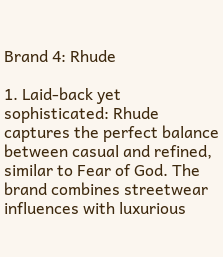Brand 4: Rhude

1. Laid-back yet sophisticated: Rhude captures the perfect balance between casual and refined, similar to Fear of God. The brand combines streetwear influences with luxurious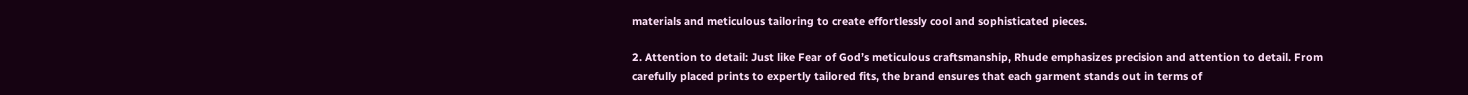materials and meticulous tailoring to create effortlessly cool and sophisticated pieces.

2. Attention to detail: Just like Fear of God’s meticulous craftsmanship, Rhude emphasizes precision and attention to detail. From carefully placed prints to expertly tailored fits, the brand ensures that each garment stands out in terms of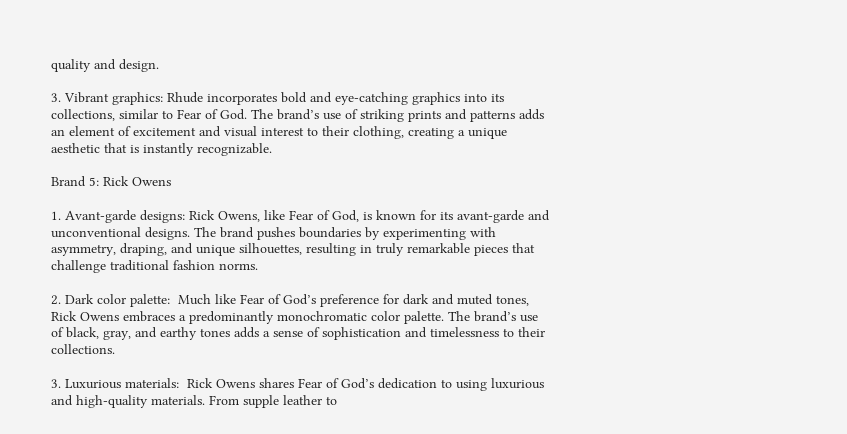quality and design.

3. Vibrant graphics: Rhude incorporates bold and eye-catching graphics into its collections, similar to Fear of God. The brand’s use of striking prints and patterns adds an element of excitement and visual interest to their clothing, creating a unique aesthetic that is instantly recognizable.

Brand 5: Rick Owens

1. Avant-garde designs: Rick Owens, like Fear of God, is known for its avant-garde and unconventional designs. The brand pushes boundaries by experimenting with asymmetry, draping, and unique silhouettes, resulting in truly remarkable pieces that challenge traditional fashion norms.

2. Dark color palette:  Much like Fear of God’s preference for dark and muted tones, Rick Owens embraces a predominantly monochromatic color palette. The brand’s use of black, gray, and earthy tones adds a sense of sophistication and timelessness to their collections.

3. Luxurious materials:  Rick Owens shares Fear of God’s dedication to using luxurious and high-quality materials. From supple leather to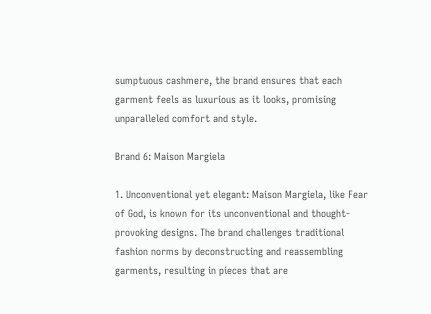sumptuous cashmere, the brand ensures that each garment feels as luxurious as it looks, promising unparalleled comfort and style.

Brand 6: Maison Margiela

1. Unconventional yet elegant: Maison Margiela, like Fear of God, is known for its unconventional and thought-provoking designs. The brand challenges traditional fashion norms by deconstructing and reassembling garments, resulting in pieces that are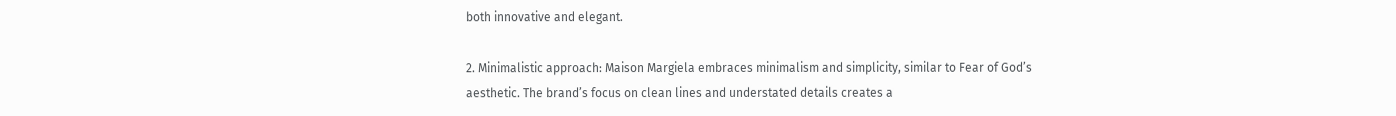both innovative and elegant.

2. Minimalistic approach: Maison Margiela embraces minimalism and simplicity, similar to Fear of God’s aesthetic. The brand’s focus on clean lines and understated details creates a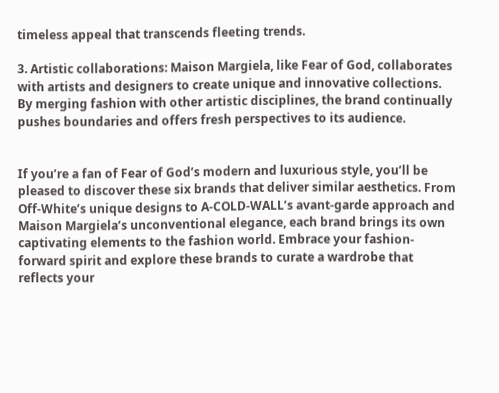timeless appeal that transcends fleeting trends.

3. Artistic collaborations: Maison Margiela, like Fear of God, collaborates with artists and designers to create unique and innovative collections. By merging fashion with other artistic disciplines, the brand continually pushes boundaries and offers fresh perspectives to its audience.


If you’re a fan of Fear of God’s modern and luxurious style, you’ll be pleased to discover these six brands that deliver similar aesthetics. From Off-White’s unique designs to A-COLD-WALL’s avant-garde approach and Maison Margiela’s unconventional elegance, each brand brings its own captivating elements to the fashion world. Embrace your fashion-forward spirit and explore these brands to curate a wardrobe that reflects your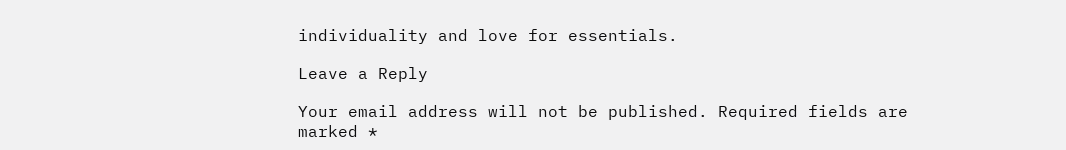individuality and love for essentials.

Leave a Reply

Your email address will not be published. Required fields are marked *